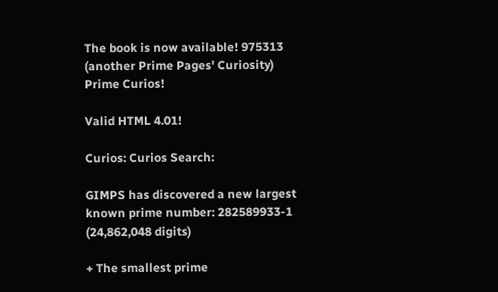The book is now available! 975313
(another Prime Pages' Curiosity)
Prime Curios!

Valid HTML 4.01!

Curios: Curios Search:

GIMPS has discovered a new largest known prime number: 282589933-1 (24,862,048 digits)

+ The smallest prime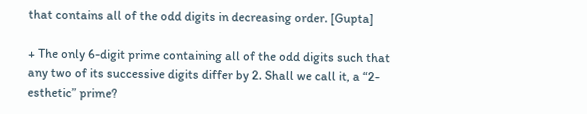that contains all of the odd digits in decreasing order. [Gupta]

+ The only 6-digit prime containing all of the odd digits such that any two of its successive digits differ by 2. Shall we call it, a “2-esthetic” prime?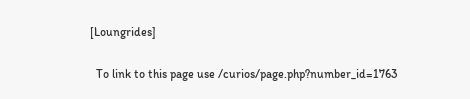[Loungrides]

  To link to this page use /curios/page.php?number_id=1763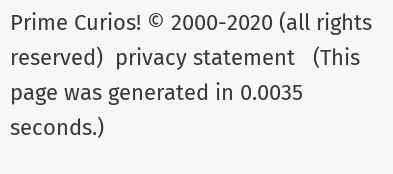Prime Curios! © 2000-2020 (all rights reserved)  privacy statement   (This page was generated in 0.0035 seconds.)